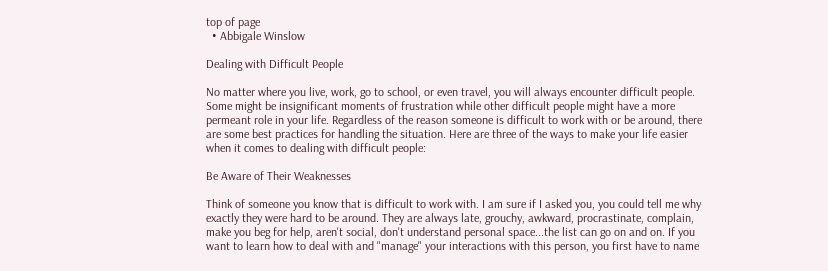top of page
  • Abbigale Winslow

Dealing with Difficult People

No matter where you live, work, go to school, or even travel, you will always encounter difficult people. Some might be insignificant moments of frustration while other difficult people might have a more permeant role in your life. Regardless of the reason someone is difficult to work with or be around, there are some best practices for handling the situation. Here are three of the ways to make your life easier when it comes to dealing with difficult people:

Be Aware of Their Weaknesses

Think of someone you know that is difficult to work with. I am sure if I asked you, you could tell me why exactly they were hard to be around. They are always late, grouchy, awkward, procrastinate, complain, make you beg for help, aren't social, don't understand personal space...the list can go on and on. If you want to learn how to deal with and "manage" your interactions with this person, you first have to name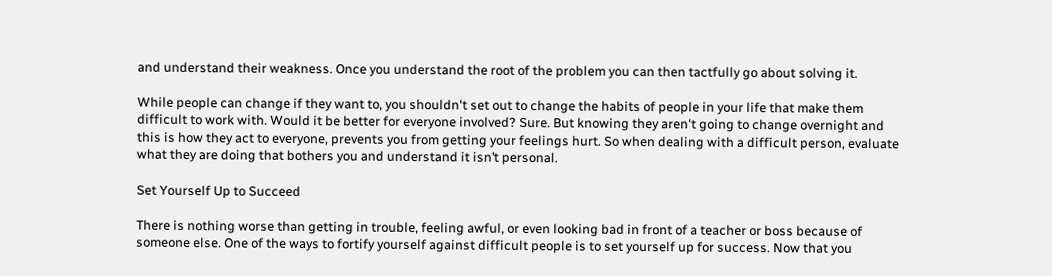and understand their weakness. Once you understand the root of the problem you can then tactfully go about solving it.

While people can change if they want to, you shouldn't set out to change the habits of people in your life that make them difficult to work with. Would it be better for everyone involved? Sure. But knowing they aren't going to change overnight and this is how they act to everyone, prevents you from getting your feelings hurt. So when dealing with a difficult person, evaluate what they are doing that bothers you and understand it isn’t personal.

Set Yourself Up to Succeed

There is nothing worse than getting in trouble, feeling awful, or even looking bad in front of a teacher or boss because of someone else. One of the ways to fortify yourself against difficult people is to set yourself up for success. Now that you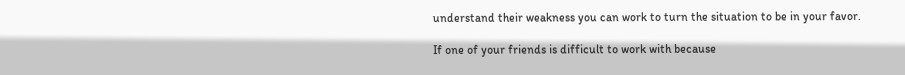understand their weakness you can work to turn the situation to be in your favor.

If one of your friends is difficult to work with because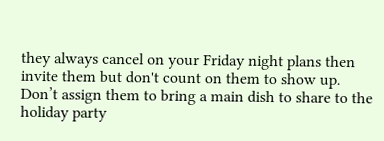they always cancel on your Friday night plans then invite them but don't count on them to show up. Don’t assign them to bring a main dish to share to the holiday party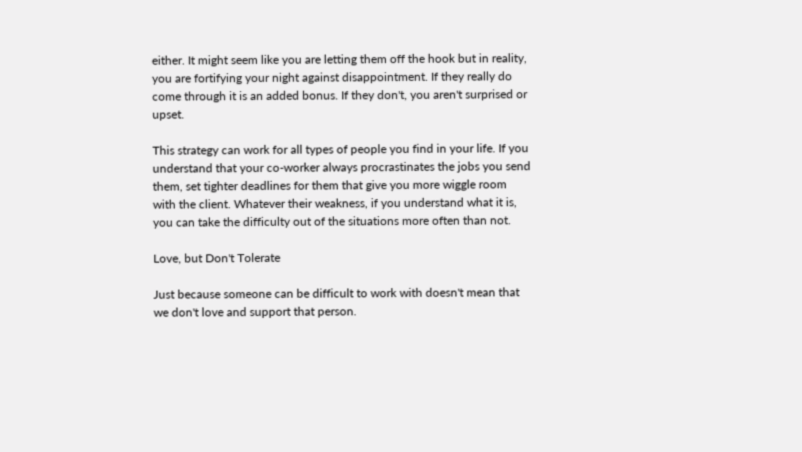either. It might seem like you are letting them off the hook but in reality, you are fortifying your night against disappointment. If they really do come through it is an added bonus. If they don't, you aren't surprised or upset.

This strategy can work for all types of people you find in your life. If you understand that your co-worker always procrastinates the jobs you send them, set tighter deadlines for them that give you more wiggle room with the client. Whatever their weakness, if you understand what it is, you can take the difficulty out of the situations more often than not.

Love, but Don't Tolerate

Just because someone can be difficult to work with doesn't mean that we don't love and support that person.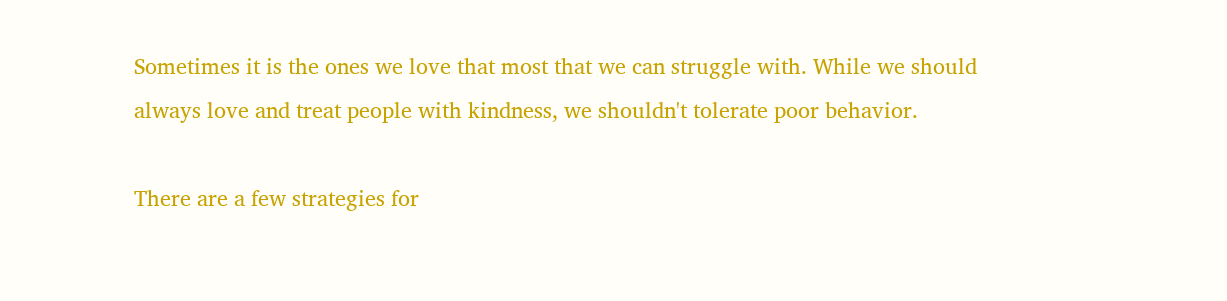Sometimes it is the ones we love that most that we can struggle with. While we should always love and treat people with kindness, we shouldn't tolerate poor behavior.

There are a few strategies for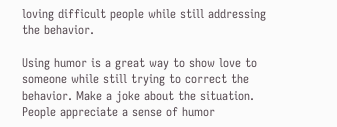loving difficult people while still addressing the behavior.

Using humor is a great way to show love to someone while still trying to correct the behavior. Make a joke about the situation. People appreciate a sense of humor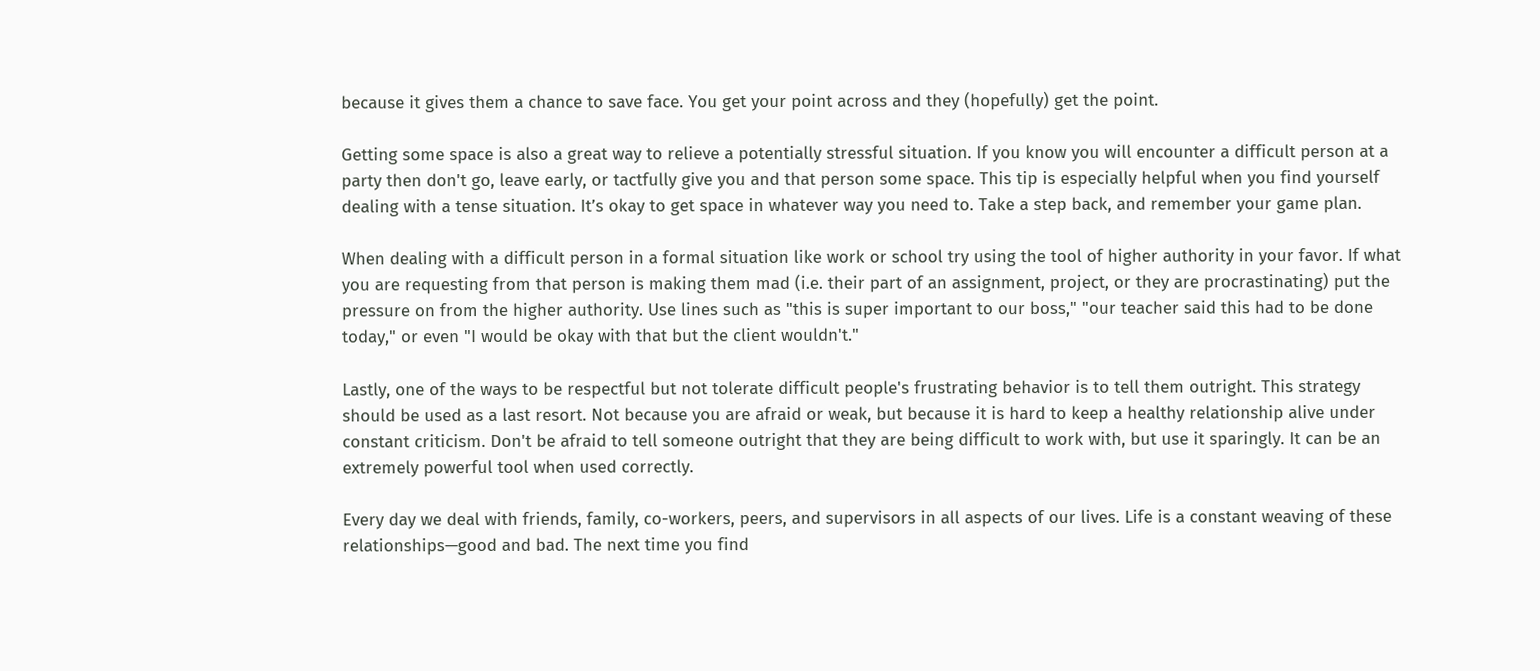because it gives them a chance to save face. You get your point across and they (hopefully) get the point.

Getting some space is also a great way to relieve a potentially stressful situation. If you know you will encounter a difficult person at a party then don't go, leave early, or tactfully give you and that person some space. This tip is especially helpful when you find yourself dealing with a tense situation. It’s okay to get space in whatever way you need to. Take a step back, and remember your game plan.

When dealing with a difficult person in a formal situation like work or school try using the tool of higher authority in your favor. If what you are requesting from that person is making them mad (i.e. their part of an assignment, project, or they are procrastinating) put the pressure on from the higher authority. Use lines such as "this is super important to our boss," "our teacher said this had to be done today," or even "I would be okay with that but the client wouldn't."

Lastly, one of the ways to be respectful but not tolerate difficult people's frustrating behavior is to tell them outright. This strategy should be used as a last resort. Not because you are afraid or weak, but because it is hard to keep a healthy relationship alive under constant criticism. Don't be afraid to tell someone outright that they are being difficult to work with, but use it sparingly. It can be an extremely powerful tool when used correctly.

Every day we deal with friends, family, co-workers, peers, and supervisors in all aspects of our lives. Life is a constant weaving of these relationships—good and bad. The next time you find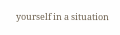yourself in a situation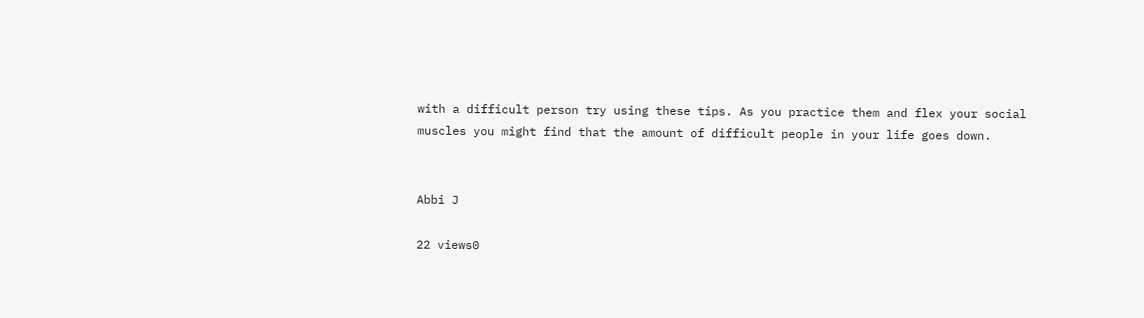with a difficult person try using these tips. As you practice them and flex your social muscles you might find that the amount of difficult people in your life goes down.


Abbi J

22 views0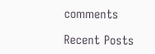comments

Recent Posts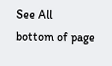See All
bottom of page